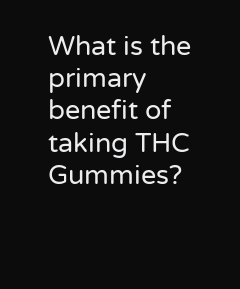What is the primary benefit of taking THC Gummies?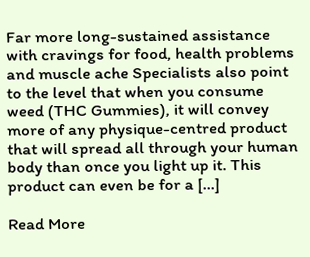Far more long-sustained assistance with cravings for food, health problems and muscle ache Specialists also point to the level that when you consume weed (THC Gummies), it will convey more of any physique-centred product that will spread all through your human body than once you light up it. This product can even be for a […]

Read More